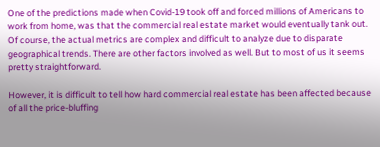One of the predictions made when Covid-19 took off and forced millions of Americans to work from home, was that the commercial real estate market would eventually tank out. Of course, the actual metrics are complex and difficult to analyze due to disparate geographical trends. There are other factors involved as well. But to most of us it seems pretty straightforward.

However, it is difficult to tell how hard commercial real estate has been affected because of all the price-bluffing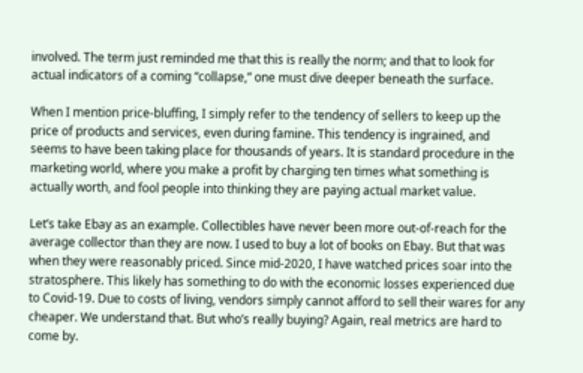involved. The term just reminded me that this is really the norm; and that to look for actual indicators of a coming “collapse,” one must dive deeper beneath the surface.

When I mention price-bluffing, I simply refer to the tendency of sellers to keep up the price of products and services, even during famine. This tendency is ingrained, and seems to have been taking place for thousands of years. It is standard procedure in the marketing world, where you make a profit by charging ten times what something is actually worth, and fool people into thinking they are paying actual market value.

Let’s take Ebay as an example. Collectibles have never been more out-of-reach for the average collector than they are now. I used to buy a lot of books on Ebay. But that was when they were reasonably priced. Since mid-2020, I have watched prices soar into the stratosphere. This likely has something to do with the economic losses experienced due to Covid-19. Due to costs of living, vendors simply cannot afford to sell their wares for any cheaper. We understand that. But who’s really buying? Again, real metrics are hard to come by.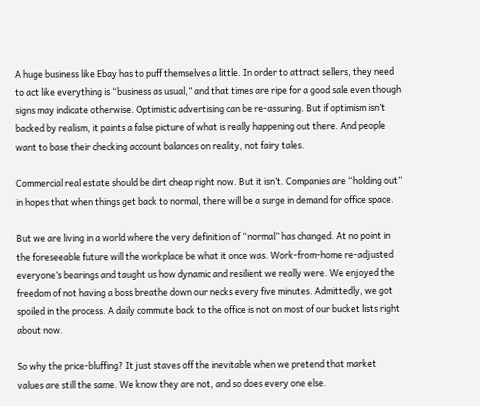A huge business like Ebay has to puff themselves a little. In order to attract sellers, they need to act like everything is “business as usual,” and that times are ripe for a good sale even though signs may indicate otherwise. Optimistic advertising can be re-assuring. But if optimism isn’t backed by realism, it paints a false picture of what is really happening out there. And people want to base their checking account balances on reality, not fairy tales.

Commercial real estate should be dirt cheap right now. But it isn’t. Companies are “holding out” in hopes that when things get back to normal, there will be a surge in demand for office space.

But we are living in a world where the very definition of “normal” has changed. At no point in the foreseeable future will the workplace be what it once was. Work-from-home re-adjusted everyone’s bearings and taught us how dynamic and resilient we really were. We enjoyed the freedom of not having a boss breathe down our necks every five minutes. Admittedly, we got spoiled in the process. A daily commute back to the office is not on most of our bucket lists right about now.

So why the price-bluffing? It just staves off the inevitable when we pretend that market values are still the same. We know they are not, and so does every one else.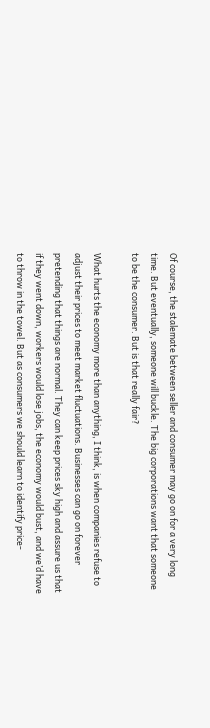Of course, the stalemate between seller and consumer may go on for a very long time. But eventually, someone will buckle. The big corporations want that someone to be the consumer. But is that really fair?

What hurts the economy more than anything, I think, is when companies refuse to adjust their prices to meet market fluctuations. Businesses can go on forever pretending that things are normal. They can keep prices sky high and assure us that if they went down, workers would lose jobs, the economy would bust, and we’d have to throw in the towel. But as consumers we should learn to identify price-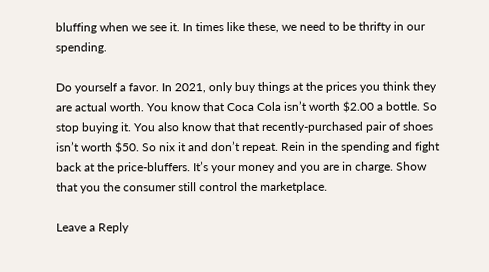bluffing when we see it. In times like these, we need to be thrifty in our spending.

Do yourself a favor. In 2021, only buy things at the prices you think they are actual worth. You know that Coca Cola isn’t worth $2.00 a bottle. So stop buying it. You also know that that recently-purchased pair of shoes isn’t worth $50. So nix it and don’t repeat. Rein in the spending and fight back at the price-bluffers. It’s your money and you are in charge. Show that you the consumer still control the marketplace.

Leave a Reply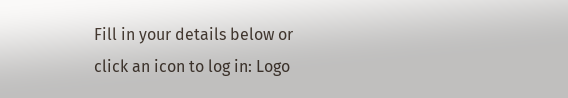Fill in your details below or click an icon to log in: Logo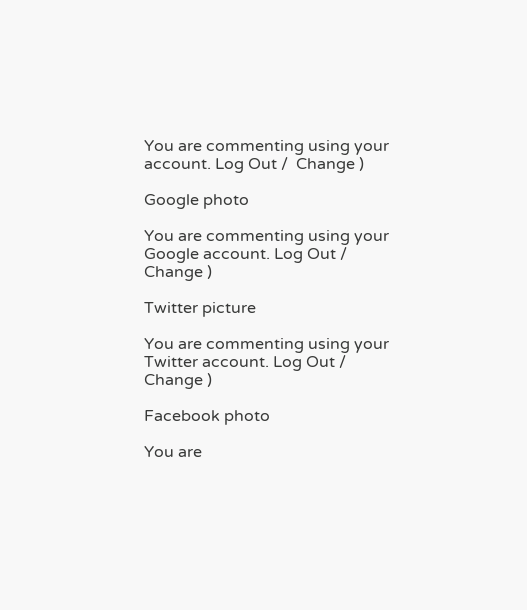You are commenting using your account. Log Out /  Change )

Google photo

You are commenting using your Google account. Log Out /  Change )

Twitter picture

You are commenting using your Twitter account. Log Out /  Change )

Facebook photo

You are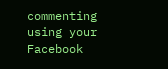commenting using your Facebook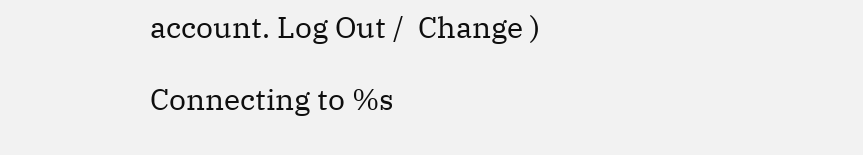account. Log Out /  Change )

Connecting to %s